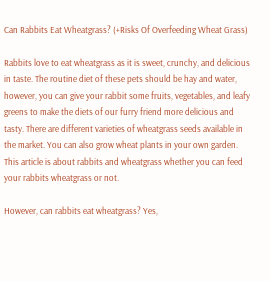Can Rabbits Eat Wheatgrass? (+Risks Of Overfeeding Wheat Grass)

Rabbits love to eat wheatgrass as it is sweet, crunchy, and delicious in taste. The routine diet of these pets should be hay and water, however, you can give your rabbit some fruits, vegetables, and leafy greens to make the diets of our furry friend more delicious and tasty. There are different varieties of wheatgrass seeds available in the market. You can also grow wheat plants in your own garden. This article is about rabbits and wheatgrass whether you can feed your rabbits wheatgrass or not.

However, can rabbits eat wheatgrass? Yes,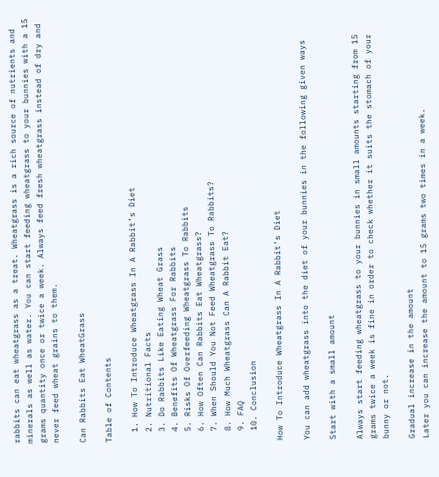rabbits can eat wheatgrass as a treat. Wheatgrass is a rich source of nutrients and minerals as well as water. You can start feeding wheatgrass to your bunnies with a 15 grams quantity once or twice a week. Always feed fresh wheatgrass instead of dry and never feed wheat grains to them.

Can Rabbits Eat WheatGrass

Table of Contents

  1. How To Introduce Wheatgrass In A Rabbit’s Diet
  2. Nutritional Facts
  3. Do Rabbits Like Eating Wheat Grass
  4. Benefits Of Wheatgrass For Rabbits
  5. Risks Of Overfeeding Wheatgrass To Rabbits
  6. How Often Can Rabbits Eat Wheatgrass?
  7. When Should You Not Feed Wheatgrass To Rabbits?
  8. How Much Wheatgrass Can A Rabbit Eat?
  9. FAQ
  10. Conclusion

How To Introduce Wheatgrass In A Rabbit’s Diet

You can add wheatgrass into the diet of your bunnies in the following given ways

Start with a small amount

Always start feeding wheatgrass to your bunnies in small amounts starting from 15 grams twice a week is fine in order to check whether it suits the stomach of your bunny or not.

Gradual increase in the amount
Later you can increase the amount to 15 grams two times in a week.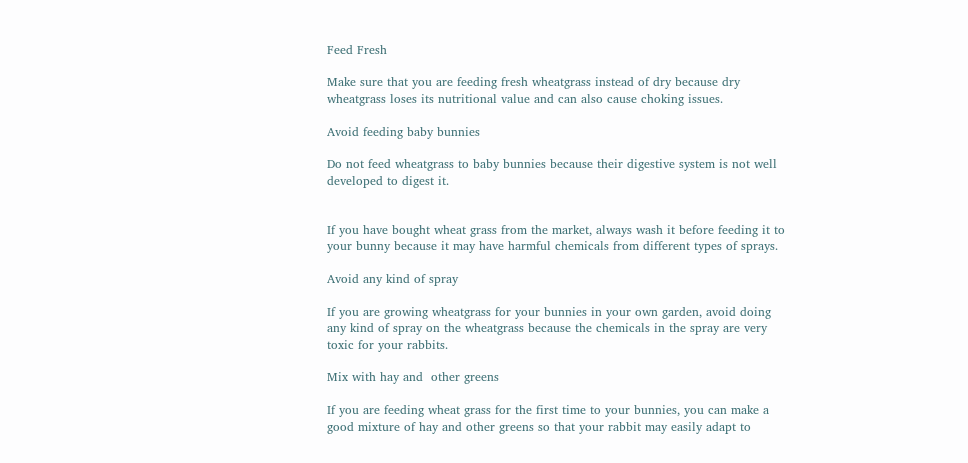Feed Fresh

Make sure that you are feeding fresh wheatgrass instead of dry because dry wheatgrass loses its nutritional value and can also cause choking issues.

Avoid feeding baby bunnies

Do not feed wheatgrass to baby bunnies because their digestive system is not well developed to digest it.


If you have bought wheat grass from the market, always wash it before feeding it to your bunny because it may have harmful chemicals from different types of sprays.

Avoid any kind of spray

If you are growing wheatgrass for your bunnies in your own garden, avoid doing any kind of spray on the wheatgrass because the chemicals in the spray are very toxic for your rabbits.

Mix with hay and  other greens

If you are feeding wheat grass for the first time to your bunnies, you can make a good mixture of hay and other greens so that your rabbit may easily adapt to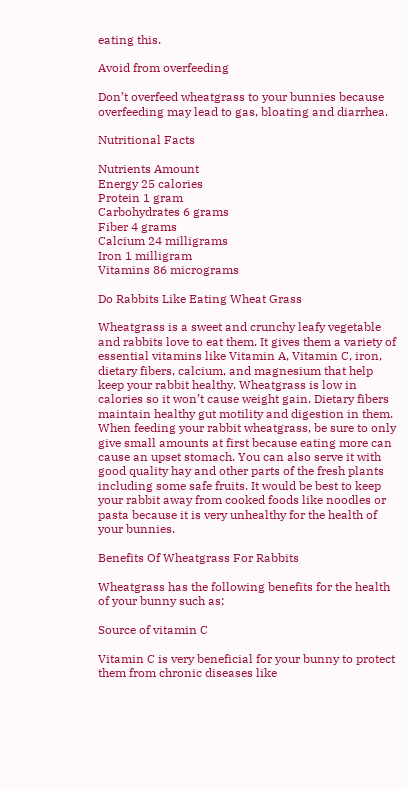eating this.

Avoid from overfeeding

Don’t overfeed wheatgrass to your bunnies because overfeeding may lead to gas, bloating and diarrhea.

Nutritional Facts

Nutrients Amount
Energy 25 calories
Protein 1 gram
Carbohydrates 6 grams
Fiber 4 grams
Calcium 24 milligrams
Iron 1 milligram
Vitamins 86 micrograms

Do Rabbits Like Eating Wheat Grass

Wheatgrass is a sweet and crunchy leafy vegetable and rabbits love to eat them. It gives them a variety of essential vitamins like Vitamin A, Vitamin C, iron, dietary fibers, calcium, and magnesium that help keep your rabbit healthy. Wheatgrass is low in calories so it won’t cause weight gain. Dietary fibers maintain healthy gut motility and digestion in them. When feeding your rabbit wheatgrass, be sure to only give small amounts at first because eating more can cause an upset stomach. You can also serve it with good quality hay and other parts of the fresh plants including some safe fruits. It would be best to keep your rabbit away from cooked foods like noodles or pasta because it is very unhealthy for the health of your bunnies.

Benefits Of Wheatgrass For Rabbits

Wheatgrass has the following benefits for the health of your bunny such as;

Source of vitamin C

Vitamin C is very beneficial for your bunny to protect them from chronic diseases like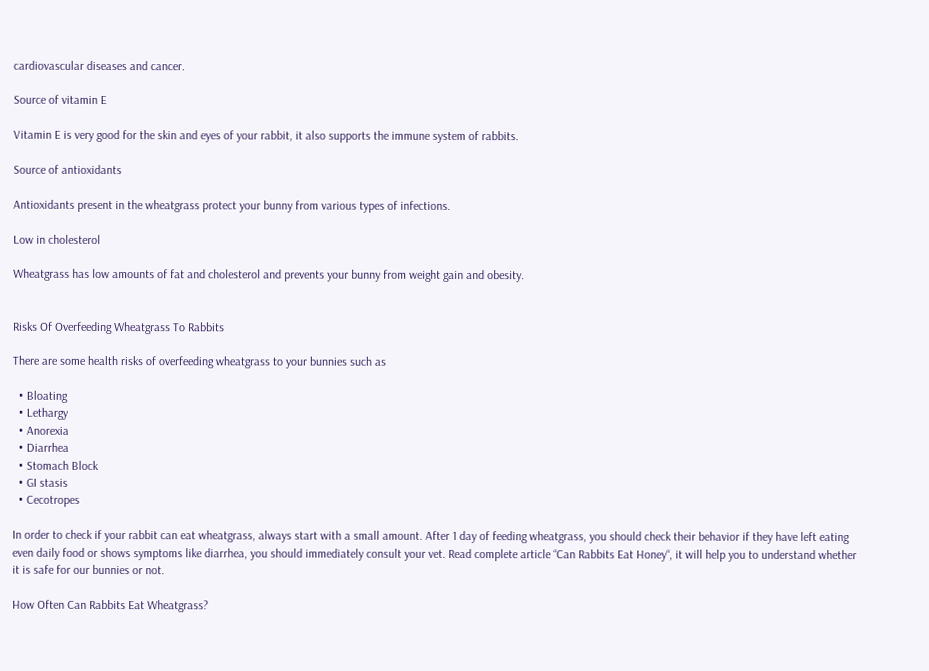cardiovascular diseases and cancer.

Source of vitamin E

Vitamin E is very good for the skin and eyes of your rabbit, it also supports the immune system of rabbits.

Source of antioxidants

Antioxidants present in the wheatgrass protect your bunny from various types of infections.

Low in cholesterol

Wheatgrass has low amounts of fat and cholesterol and prevents your bunny from weight gain and obesity.


Risks Of Overfeeding Wheatgrass To Rabbits

There are some health risks of overfeeding wheatgrass to your bunnies such as

  • Bloating
  • Lethargy
  • Anorexia
  • Diarrhea
  • Stomach Block
  • GI stasis
  • Cecotropes

In order to check if your rabbit can eat wheatgrass, always start with a small amount. After 1 day of feeding wheatgrass, you should check their behavior if they have left eating even daily food or shows symptoms like diarrhea, you should immediately consult your vet. Read complete article “Can Rabbits Eat Honey“, it will help you to understand whether it is safe for our bunnies or not.

How Often Can Rabbits Eat Wheatgrass?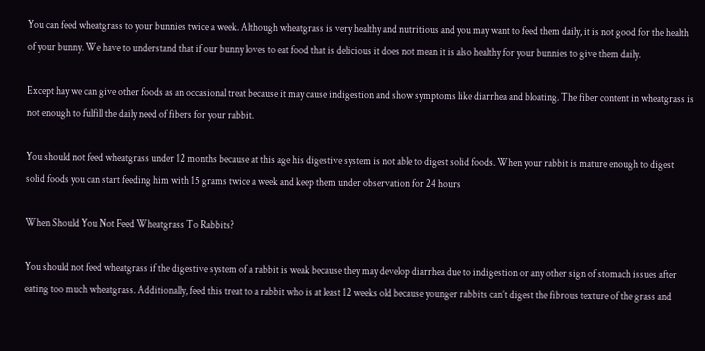You can feed wheatgrass to your bunnies twice a week. Although wheatgrass is very healthy and nutritious and you may want to feed them daily, it is not good for the health of your bunny. We have to understand that if our bunny loves to eat food that is delicious it does not mean it is also healthy for your bunnies to give them daily.

Except hay we can give other foods as an occasional treat because it may cause indigestion and show symptoms like diarrhea and bloating. The fiber content in wheatgrass is not enough to fulfill the daily need of fibers for your rabbit.

You should not feed wheatgrass under 12 months because at this age his digestive system is not able to digest solid foods. When your rabbit is mature enough to digest solid foods you can start feeding him with 15 grams twice a week and keep them under observation for 24 hours

When Should You Not Feed Wheatgrass To Rabbits?

You should not feed wheatgrass if the digestive system of a rabbit is weak because they may develop diarrhea due to indigestion or any other sign of stomach issues after eating too much wheatgrass. Additionally, feed this treat to a rabbit who is at least 12 weeks old because younger rabbits can’t digest the fibrous texture of the grass and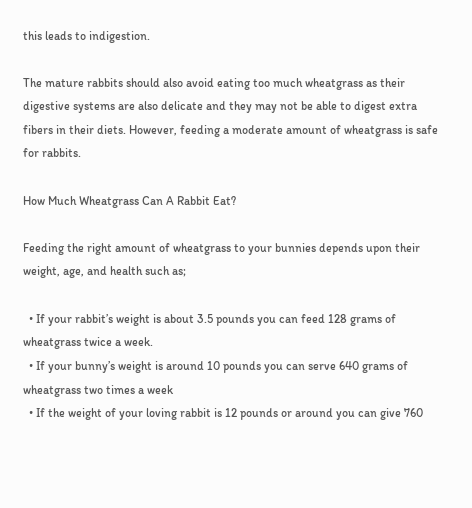this leads to indigestion.

The mature rabbits should also avoid eating too much wheatgrass as their digestive systems are also delicate and they may not be able to digest extra fibers in their diets. However, feeding a moderate amount of wheatgrass is safe for rabbits.

How Much Wheatgrass Can A Rabbit Eat?

Feeding the right amount of wheatgrass to your bunnies depends upon their weight, age, and health such as;

  • If your rabbit’s weight is about 3.5 pounds you can feed 128 grams of wheatgrass twice a week.
  • If your bunny’s weight is around 10 pounds you can serve 640 grams of wheatgrass two times a week
  • If the weight of your loving rabbit is 12 pounds or around you can give 760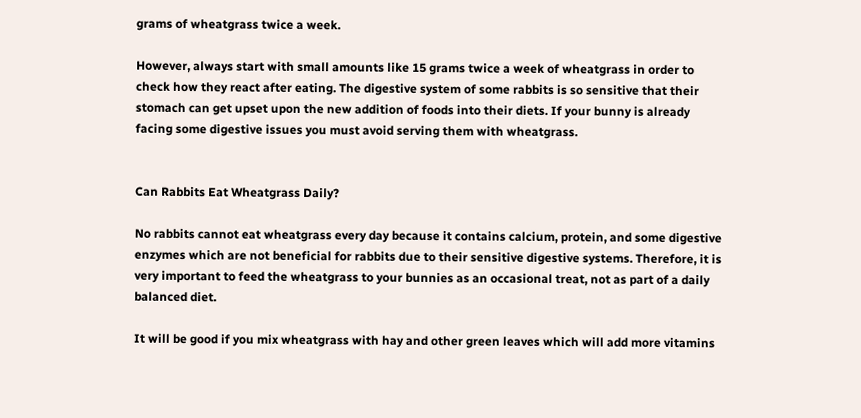grams of wheatgrass twice a week.

However, always start with small amounts like 15 grams twice a week of wheatgrass in order to check how they react after eating. The digestive system of some rabbits is so sensitive that their stomach can get upset upon the new addition of foods into their diets. If your bunny is already facing some digestive issues you must avoid serving them with wheatgrass.


Can Rabbits Eat Wheatgrass Daily?

No rabbits cannot eat wheatgrass every day because it contains calcium, protein, and some digestive enzymes which are not beneficial for rabbits due to their sensitive digestive systems. Therefore, it is very important to feed the wheatgrass to your bunnies as an occasional treat, not as part of a daily balanced diet.

It will be good if you mix wheatgrass with hay and other green leaves which will add more vitamins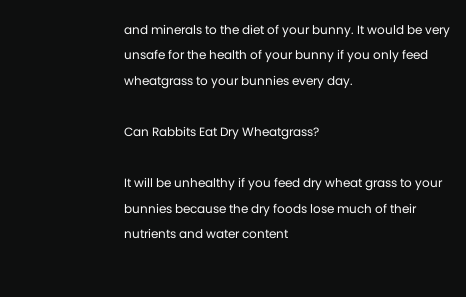and minerals to the diet of your bunny. It would be very unsafe for the health of your bunny if you only feed wheatgrass to your bunnies every day.

Can Rabbits Eat Dry Wheatgrass?

It will be unhealthy if you feed dry wheat grass to your bunnies because the dry foods lose much of their nutrients and water content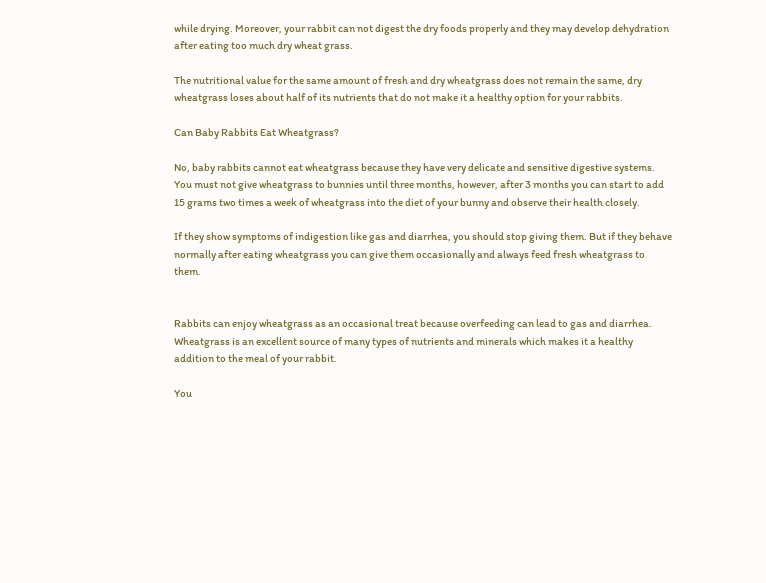while drying. Moreover, your rabbit can not digest the dry foods properly and they may develop dehydration after eating too much dry wheat grass.

The nutritional value for the same amount of fresh and dry wheatgrass does not remain the same, dry wheatgrass loses about half of its nutrients that do not make it a healthy option for your rabbits.

Can Baby Rabbits Eat Wheatgrass?

No, baby rabbits cannot eat wheatgrass because they have very delicate and sensitive digestive systems. You must not give wheatgrass to bunnies until three months, however, after 3 months you can start to add 15 grams two times a week of wheatgrass into the diet of your bunny and observe their health closely.

If they show symptoms of indigestion like gas and diarrhea, you should stop giving them. But if they behave normally after eating wheatgrass you can give them occasionally and always feed fresh wheatgrass to them.


Rabbits can enjoy wheatgrass as an occasional treat because overfeeding can lead to gas and diarrhea. Wheatgrass is an excellent source of many types of nutrients and minerals which makes it a healthy addition to the meal of your rabbit.

You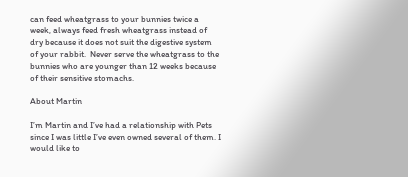can feed wheatgrass to your bunnies twice a week, always feed fresh wheatgrass instead of dry because it does not suit the digestive system of your rabbit.  Never serve the wheatgrass to the bunnies who are younger than 12 weeks because of their sensitive stomachs.

About Martin

I’m Martin and I’ve had a relationship with Pets since I was little I’ve even owned several of them. I would like to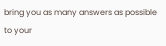bring you as many answers as possible to your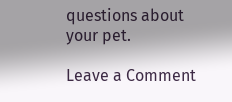questions about your pet.

Leave a Comment